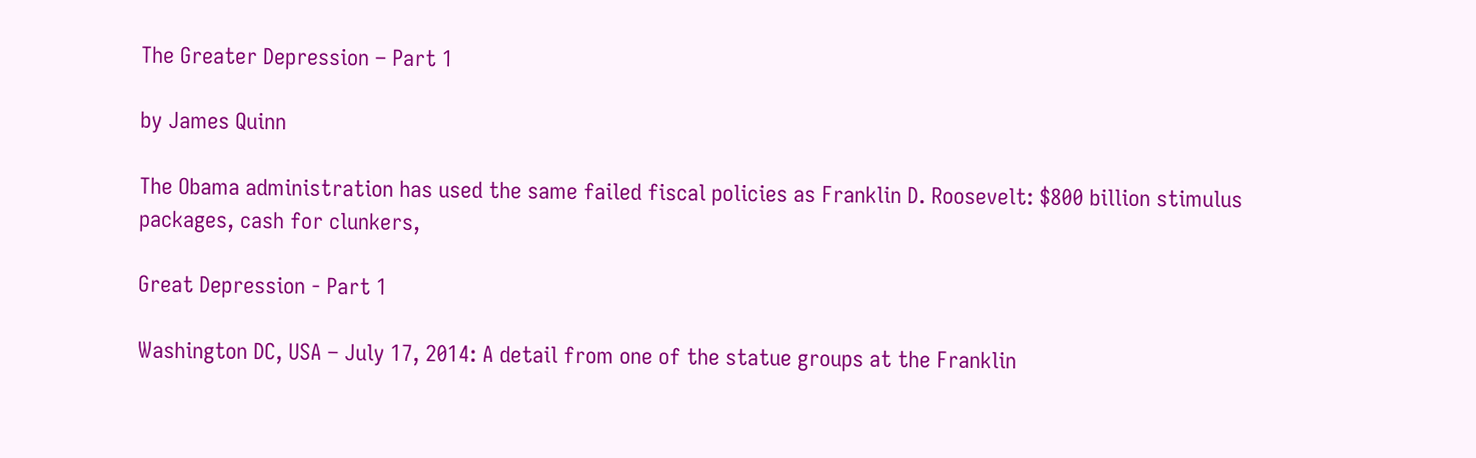The Greater Depression – Part 1

by James Quinn

The Obama administration has used the same failed fiscal policies as Franklin D. Roosevelt: $800 billion stimulus packages, cash for clunkers,

Great Depression - Part 1

Washington DC, USA – July 17, 2014: A detail from one of the statue groups at the Franklin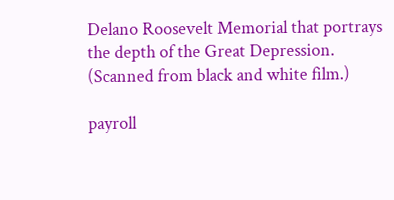Delano Roosevelt Memorial that portrays the depth of the Great Depression. (Scanned from black and white film.)

payroll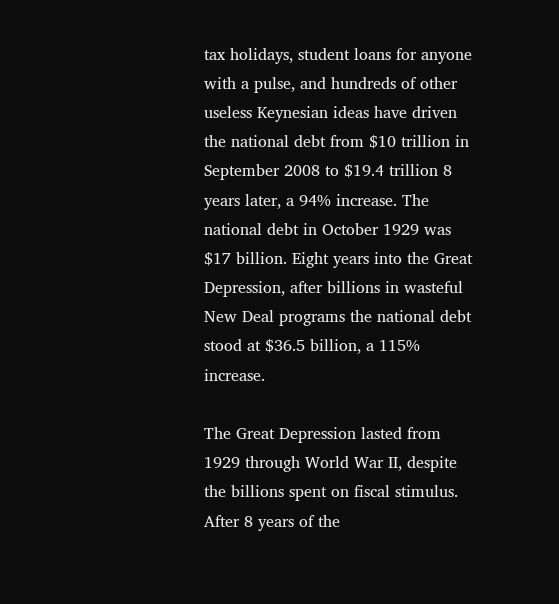tax holidays, student loans for anyone with a pulse, and hundreds of other useless Keynesian ideas have driven the national debt from $10 trillion in September 2008 to $19.4 trillion 8 years later, a 94% increase. The national debt in October 1929 was $17 billion. Eight years into the Great Depression, after billions in wasteful New Deal programs the national debt stood at $36.5 billion, a 115% increase.

The Great Depression lasted from 1929 through World War II, despite the billions spent on fiscal stimulus. After 8 years of the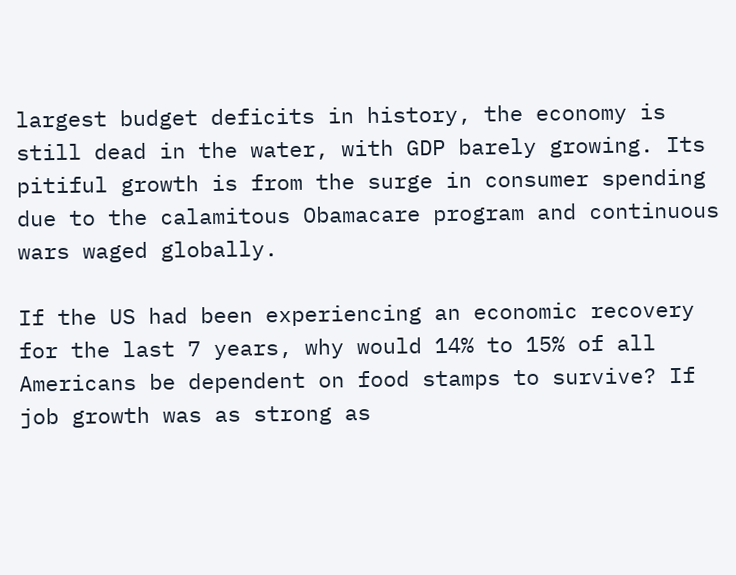largest budget deficits in history, the economy is still dead in the water, with GDP barely growing. Its pitiful growth is from the surge in consumer spending due to the calamitous Obamacare program and continuous wars waged globally.

If the US had been experiencing an economic recovery for the last 7 years, why would 14% to 15% of all Americans be dependent on food stamps to survive? If job growth was as strong as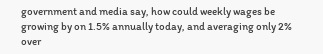government and media say, how could weekly wages be growing by on 1.5% annually today, and averaging only 2% over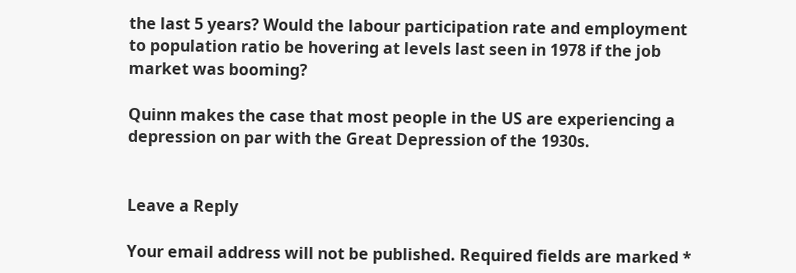the last 5 years? Would the labour participation rate and employment to population ratio be hovering at levels last seen in 1978 if the job market was booming?

Quinn makes the case that most people in the US are experiencing a depression on par with the Great Depression of the 1930s.


Leave a Reply

Your email address will not be published. Required fields are marked *